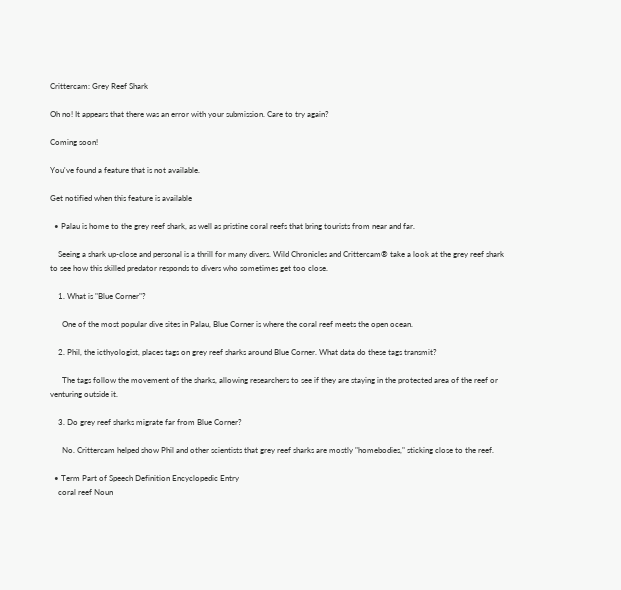Crittercam: Grey Reef Shark

Oh no! It appears that there was an error with your submission. Care to try again?

Coming soon!

You've found a feature that is not available.

Get notified when this feature is available

  • Palau is home to the grey reef shark, as well as pristine coral reefs that bring tourists from near and far.

    Seeing a shark up-close and personal is a thrill for many divers. Wild Chronicles and Crittercam® take a look at the grey reef shark to see how this skilled predator responds to divers who sometimes get too close.

    1. What is "Blue Corner"?

      One of the most popular dive sites in Palau, Blue Corner is where the coral reef meets the open ocean.

    2. Phil, the icthyologist, places tags on grey reef sharks around Blue Corner. What data do these tags transmit?

      The tags follow the movement of the sharks, allowing researchers to see if they are staying in the protected area of the reef or venturing outside it.

    3. Do grey reef sharks migrate far from Blue Corner?

      No. Crittercam helped show Phil and other scientists that grey reef sharks are mostly "homebodies," sticking close to the reef.

  • Term Part of Speech Definition Encyclopedic Entry
    coral reef Noun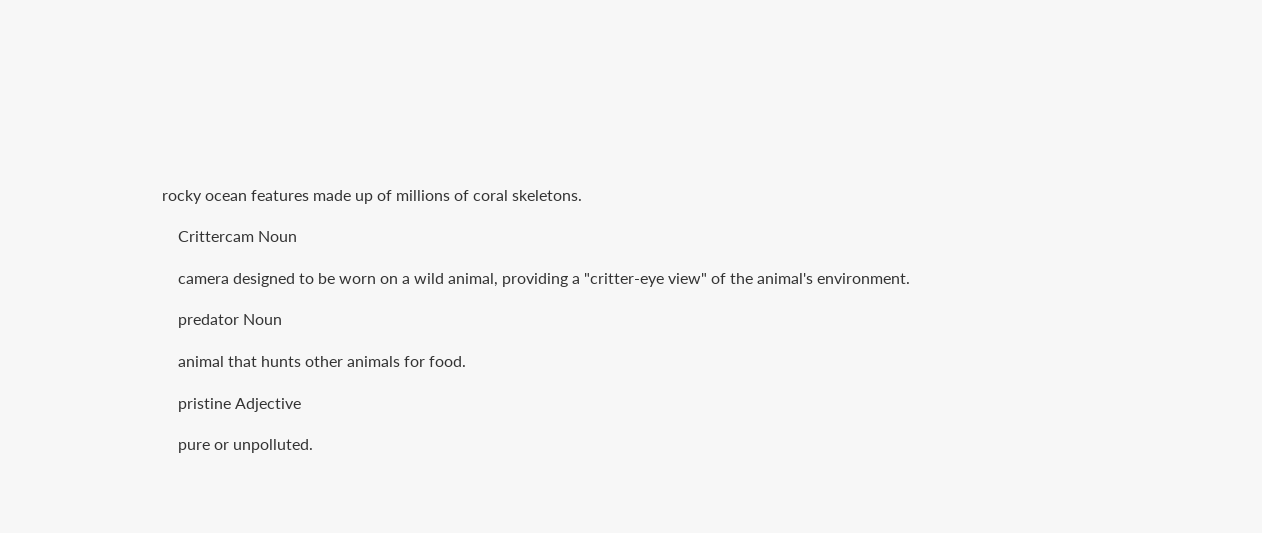rocky ocean features made up of millions of coral skeletons.

    Crittercam Noun

    camera designed to be worn on a wild animal, providing a "critter-eye view" of the animal's environment.

    predator Noun

    animal that hunts other animals for food.

    pristine Adjective

    pure or unpolluted.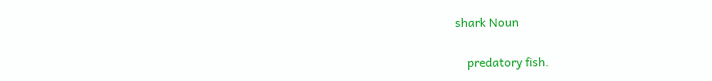shark Noun

    predatory fish.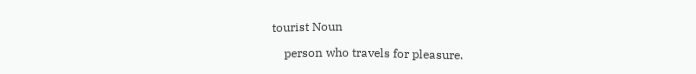tourist Noun

    person who travels for pleasure.